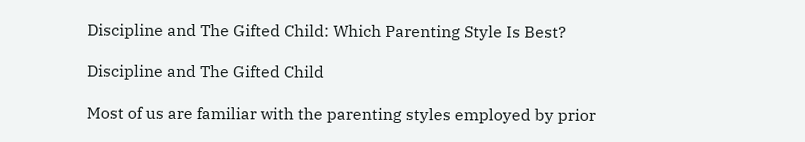Discipline and The Gifted Child: Which Parenting Style Is Best?

Discipline and The Gifted Child

Most of us are familiar with the parenting styles employed by prior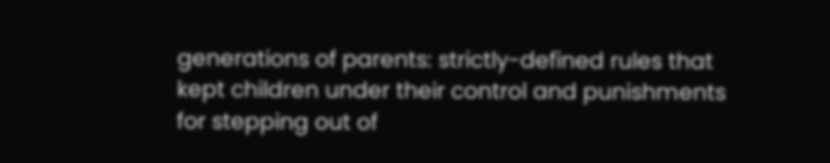generations of parents: strictly-defined rules that kept children under their control and punishments for stepping out of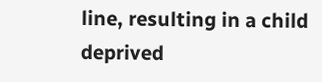line, resulting in a child deprived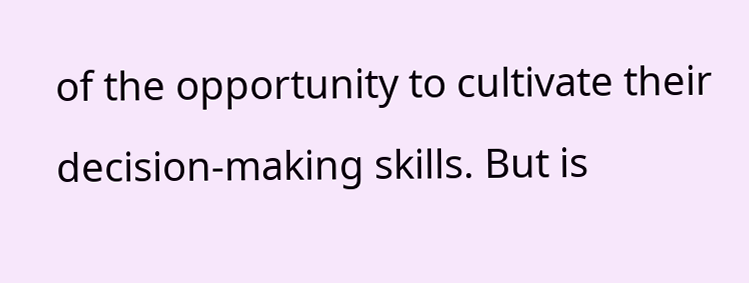of the opportunity to cultivate their decision-making skills. But is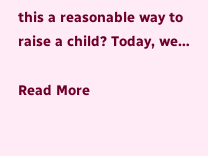this a reasonable way to raise a child? Today, we…

Read More